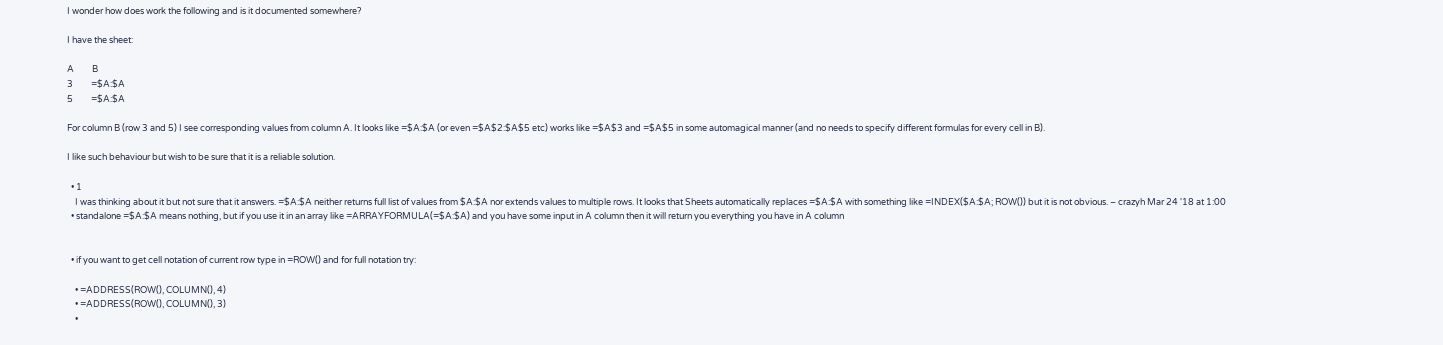I wonder how does work the following and is it documented somewhere?

I have the sheet:

A         B
3         =$A:$A
5         =$A:$A

For column B (row 3 and 5) I see corresponding values from column A. It looks like =$A:$A (or even =$A$2:$A$5 etc) works like =$A$3 and =$A$5 in some automagical manner (and no needs to specify different formulas for every cell in B).

I like such behaviour but wish to be sure that it is a reliable solution.

  • 1
    I was thinking about it but not sure that it answers. =$A:$A neither returns full list of values from $A:$A nor extends values to multiple rows. It looks that Sheets automatically replaces =$A:$A with something like =INDEX($A:$A; ROW()) but it is not obvious. – crazyh Mar 24 '18 at 1:00
  • standalone =$A:$A means nothing, but if you use it in an array like =ARRAYFORMULA(=$A:$A) and you have some input in A column then it will return you everything you have in A column


  • if you want to get cell notation of current row type in =ROW() and for full notation try:

    • =ADDRESS(ROW(), COLUMN(), 4)
    • =ADDRESS(ROW(), COLUMN(), 3)
    •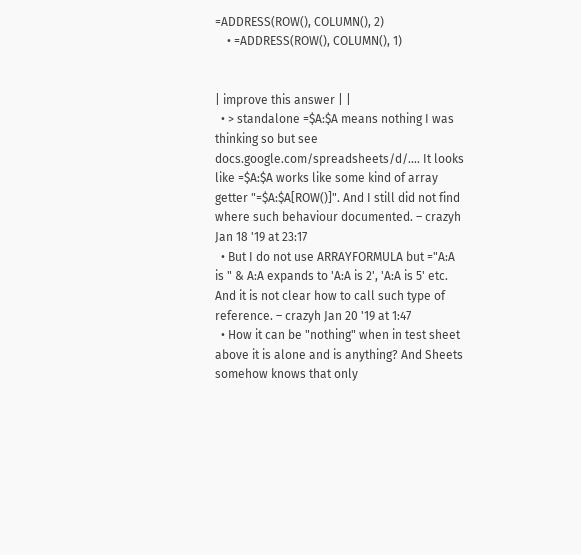=ADDRESS(ROW(), COLUMN(), 2)
    • =ADDRESS(ROW(), COLUMN(), 1)


| improve this answer | |
  • > standalone =$A:$A means nothing I was thinking so but see docs.google.com/spreadsheets/d/…. It looks like =$A:$A works like some kind of array getter "=$A:$A[ROW()]". And I still did not find where such behaviour documented. – crazyh Jan 18 '19 at 23:17
  • But I do not use ARRAYFORMULA but ="A:A is " & A:A expands to 'A:A is 2', 'A:A is 5' etc. And it is not clear how to call such type of reference. – crazyh Jan 20 '19 at 1:47
  • How it can be "nothing" when in test sheet above it is alone and is anything? And Sheets somehow knows that only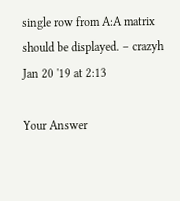single row from A:A matrix should be displayed. – crazyh Jan 20 '19 at 2:13

Your Answer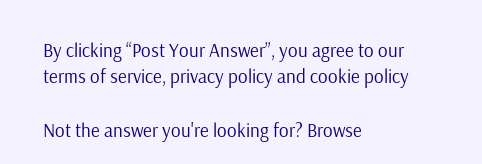By clicking “Post Your Answer”, you agree to our terms of service, privacy policy and cookie policy

Not the answer you're looking for? Browse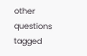other questions tagged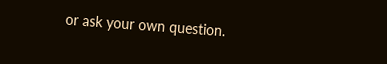or ask your own question.